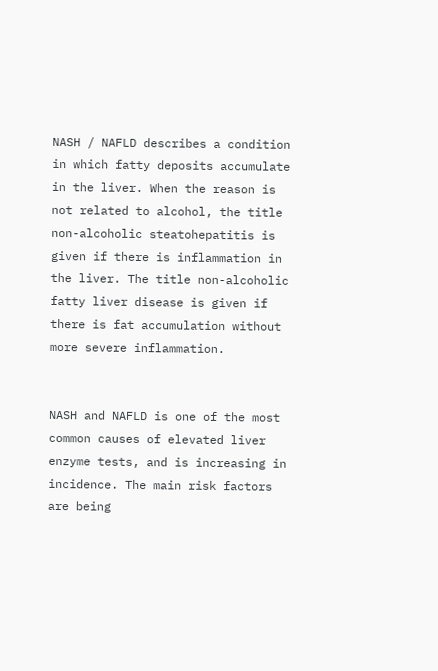NASH / NAFLD describes a condition in which fatty deposits accumulate in the liver. When the reason is not related to alcohol, the title non-alcoholic steatohepatitis is given if there is inflammation in the liver. The title non-alcoholic fatty liver disease is given if there is fat accumulation without more severe inflammation.


NASH and NAFLD is one of the most common causes of elevated liver enzyme tests, and is increasing in incidence. The main risk factors are being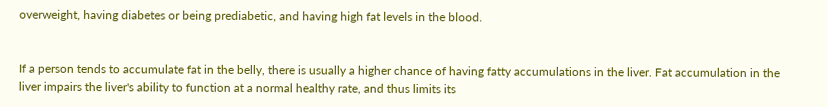overweight, having diabetes or being prediabetic, and having high fat levels in the blood.


If a person tends to accumulate fat in the belly, there is usually a higher chance of having fatty accumulations in the liver. Fat accumulation in the liver impairs the liver's ability to function at a normal healthy rate, and thus limits its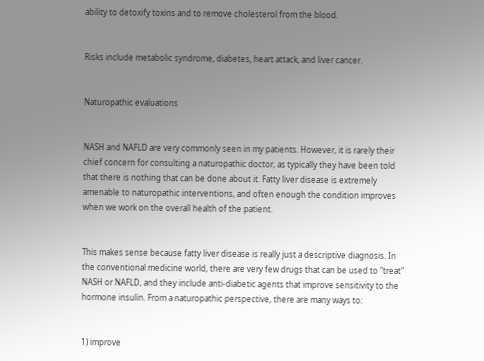ability to detoxify toxins and to remove cholesterol from the blood.


Risks include metabolic syndrome, diabetes, heart attack, and liver cancer.


Naturopathic evaluations


NASH and NAFLD are very commonly seen in my patients. However, it is rarely their chief concern for consulting a naturopathic doctor, as typically they have been told that there is nothing that can be done about it. Fatty liver disease is extremely amenable to naturopathic interventions, and often enough the condition improves when we work on the overall health of the patient.


This makes sense because fatty liver disease is really just a descriptive diagnosis. In the conventional medicine world, there are very few drugs that can be used to "treat" NASH or NAFLD, and they include anti-diabetic agents that improve sensitivity to the hormone insulin. From a naturopathic perspective, there are many ways to:


1) improve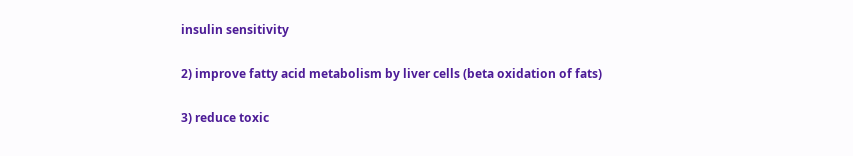insulin sensitivity

2) improve fatty acid metabolism by liver cells (beta oxidation of fats)

3) reduce toxic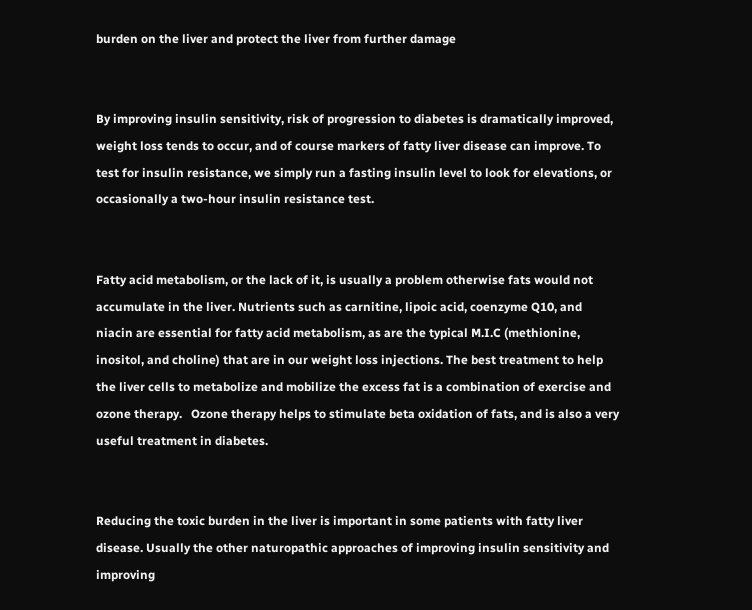burden on the liver and protect the liver from further damage


By improving insulin sensitivity, risk of progression to diabetes is dramatically improved, weight loss tends to occur, and of course markers of fatty liver disease can improve. To test for insulin resistance, we simply run a fasting insulin level to look for elevations, or occasionally a two-hour insulin resistance test.


Fatty acid metabolism, or the lack of it, is usually a problem otherwise fats would not accumulate in the liver. Nutrients such as carnitine, lipoic acid, coenzyme Q10, and niacin are essential for fatty acid metabolism, as are the typical M.I.C (methionine, inositol, and choline) that are in our weight loss injections. The best treatment to help the liver cells to metabolize and mobilize the excess fat is a combination of exercise and ozone therapy.   Ozone therapy helps to stimulate beta oxidation of fats, and is also a very useful treatment in diabetes.


Reducing the toxic burden in the liver is important in some patients with fatty liver disease. Usually the other naturopathic approaches of improving insulin sensitivity and improving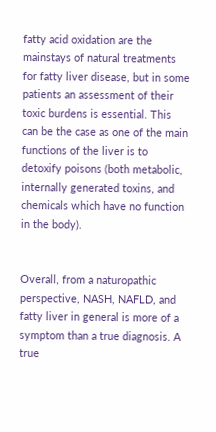fatty acid oxidation are the mainstays of natural treatments for fatty liver disease, but in some patients an assessment of their toxic burdens is essential. This can be the case as one of the main functions of the liver is to detoxify poisons (both metabolic, internally generated toxins, and chemicals which have no function in the body).


Overall, from a naturopathic perspective, NASH, NAFLD, and fatty liver in general is more of a symptom than a true diagnosis. A true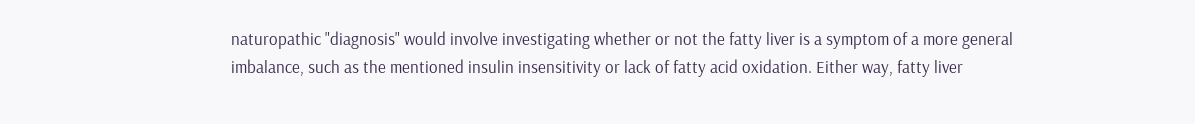naturopathic "diagnosis" would involve investigating whether or not the fatty liver is a symptom of a more general imbalance, such as the mentioned insulin insensitivity or lack of fatty acid oxidation. Either way, fatty liver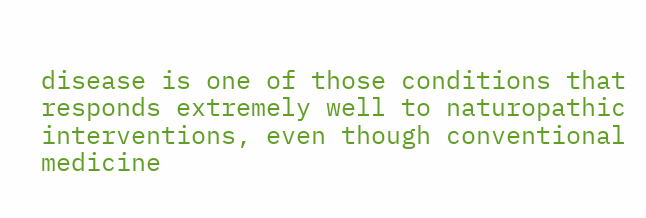disease is one of those conditions that responds extremely well to naturopathic interventions, even though conventional medicine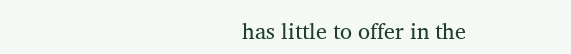has little to offer in the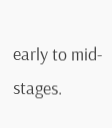early to mid-stages.